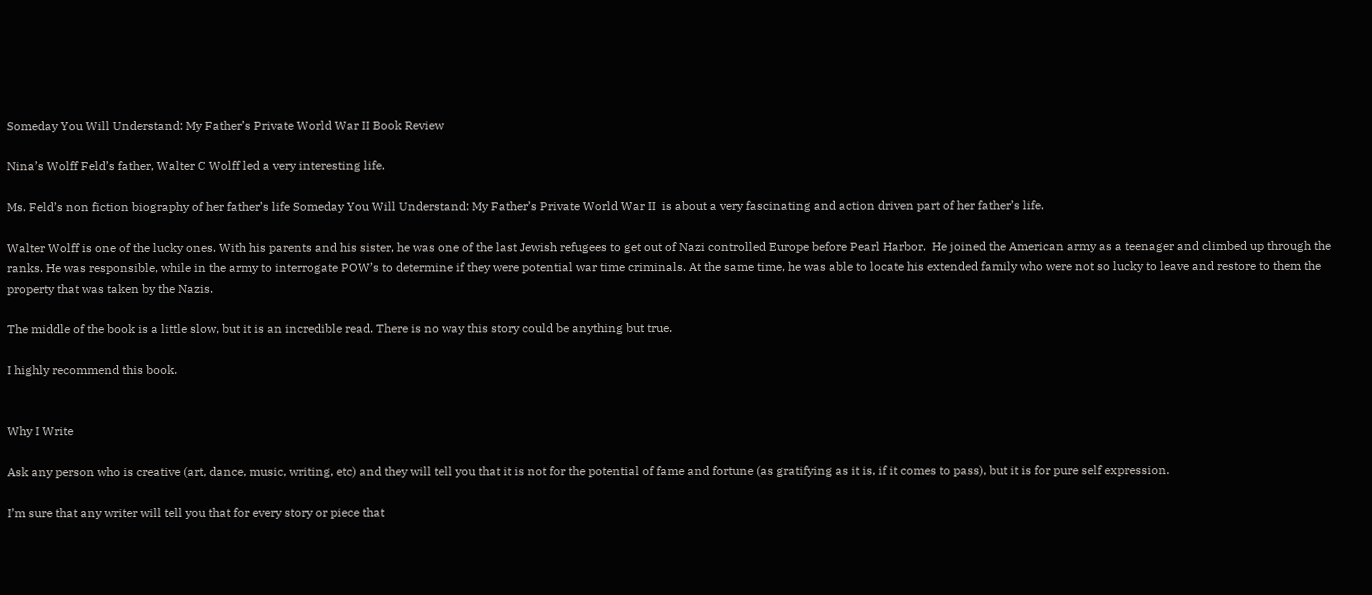Someday You Will Understand: My Father’s Private World War II Book Review

Nina’s Wolff Feld’s father, Walter C Wolff led a very interesting life.

Ms. Feld’s non fiction biography of her father’s life Someday You Will Understand: My Father’s Private World War II  is about a very fascinating and action driven part of her father’s life.

Walter Wolff is one of the lucky ones. With his parents and his sister, he was one of the last Jewish refugees to get out of Nazi controlled Europe before Pearl Harbor.  He joined the American army as a teenager and climbed up through the ranks. He was responsible, while in the army to interrogate POW’s to determine if they were potential war time criminals. At the same time, he was able to locate his extended family who were not so lucky to leave and restore to them the property that was taken by the Nazis.

The middle of the book is a little slow, but it is an incredible read. There is no way this story could be anything but true.

I highly recommend this book.


Why I Write

Ask any person who is creative (art, dance, music, writing, etc) and they will tell you that it is not for the potential of fame and fortune (as gratifying as it is, if it comes to pass), but it is for pure self expression.

I’m sure that any writer will tell you that for every story or piece that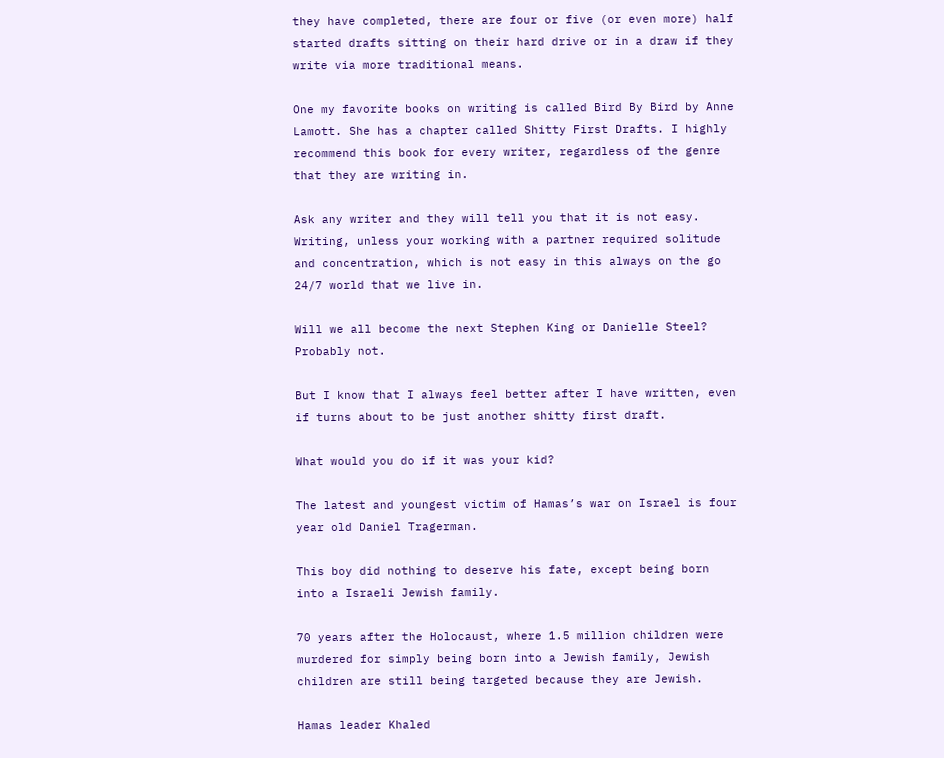they have completed, there are four or five (or even more) half started drafts sitting on their hard drive or in a draw if they write via more traditional means.

One my favorite books on writing is called Bird By Bird by Anne Lamott. She has a chapter called Shitty First Drafts. I highly recommend this book for every writer, regardless of the genre that they are writing in.

Ask any writer and they will tell you that it is not easy. Writing, unless your working with a partner required solitude and concentration, which is not easy in this always on the go 24/7 world that we live in.

Will we all become the next Stephen King or Danielle Steel? Probably not.

But I know that I always feel better after I have written, even if turns about to be just another shitty first draft.

What would you do if it was your kid?

The latest and youngest victim of Hamas’s war on Israel is four year old Daniel Tragerman.

This boy did nothing to deserve his fate, except being born into a Israeli Jewish family.

70 years after the Holocaust, where 1.5 million children were murdered for simply being born into a Jewish family, Jewish children are still being targeted because they are Jewish.

Hamas leader Khaled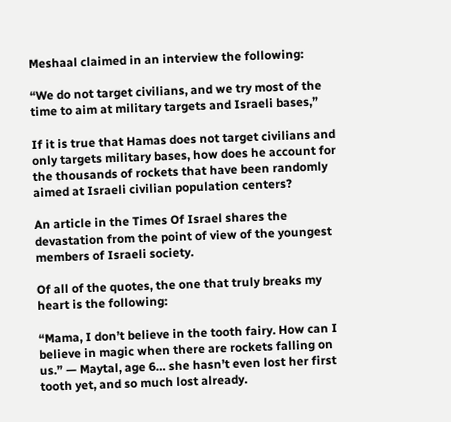Meshaal claimed in an interview the following:

“We do not target civilians, and we try most of the time to aim at military targets and Israeli bases,”

If it is true that Hamas does not target civilians and only targets military bases, how does he account for the thousands of rockets that have been randomly aimed at Israeli civilian population centers?

An article in the Times Of Israel shares the devastation from the point of view of the youngest members of Israeli society.

Of all of the quotes, the one that truly breaks my heart is the following:

“Mama, I don’t believe in the tooth fairy. How can I believe in magic when there are rockets falling on us.” — Maytal, age 6… she hasn’t even lost her first tooth yet, and so much lost already.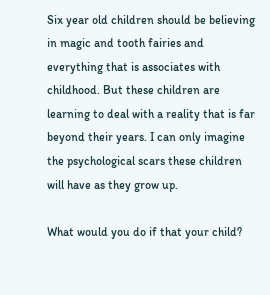Six year old children should be believing in magic and tooth fairies and everything that is associates with childhood. But these children are learning to deal with a reality that is far beyond their years. I can only imagine the psychological scars these children will have as they grow up.

What would you do if that your child?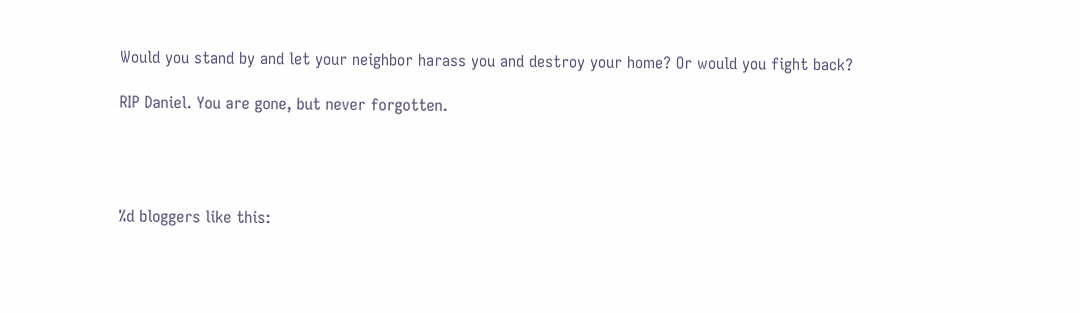Would you stand by and let your neighbor harass you and destroy your home? Or would you fight back?

RIP Daniel. You are gone, but never forgotten.




%d bloggers like this: